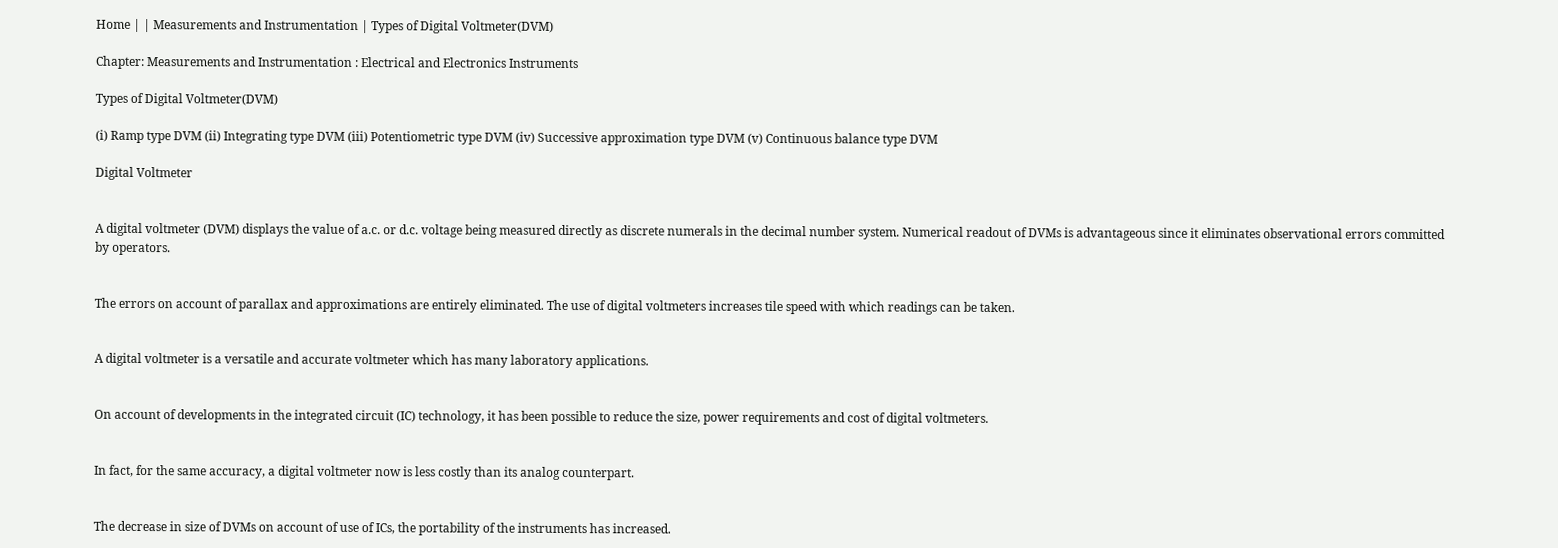Home | | Measurements and Instrumentation | Types of Digital Voltmeter(DVM)

Chapter: Measurements and Instrumentation : Electrical and Electronics Instruments

Types of Digital Voltmeter(DVM)

(i) Ramp type DVM (ii) Integrating type DVM (iii) Potentiometric type DVM (iv) Successive approximation type DVM (v) Continuous balance type DVM

Digital Voltmeter


A digital voltmeter (DVM) displays the value of a.c. or d.c. voltage being measured directly as discrete numerals in the decimal number system. Numerical readout of DVMs is advantageous since it eliminates observational errors committed by operators.


The errors on account of parallax and approximations are entirely eliminated. The use of digital voltmeters increases tile speed with which readings can be taken.


A digital voltmeter is a versatile and accurate voltmeter which has many laboratory applications.


On account of developments in the integrated circuit (IC) technology, it has been possible to reduce the size, power requirements and cost of digital voltmeters.


In fact, for the same accuracy, a digital voltmeter now is less costly than its analog counterpart.


The decrease in size of DVMs on account of use of ICs, the portability of the instruments has increased.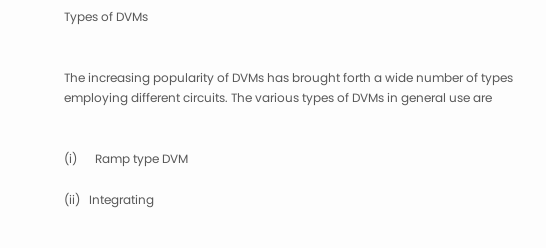Types of DVMs


The increasing popularity of DVMs has brought forth a wide number of types employing different circuits. The various types of DVMs in general use are


(i)      Ramp type DVM

(ii)   Integrating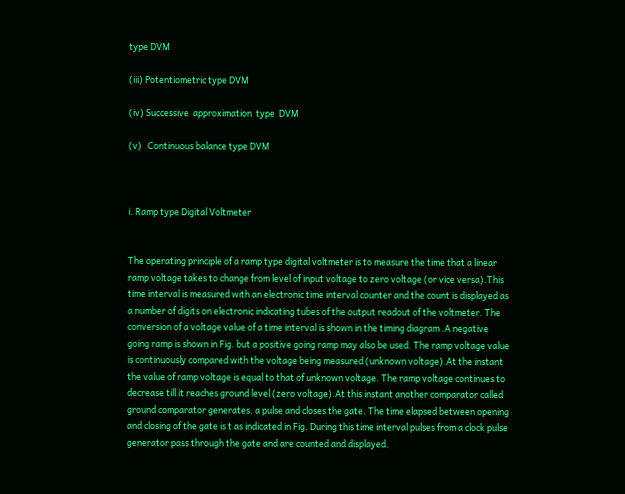type DVM

(iii) Potentiometric type DVM

(iv) Successive  approximation  type  DVM

(v)   Continuous balance type DVM



i. Ramp type Digital Voltmeter


The operating principle of a ramp type digital voltmeter is to measure the time that a linear ramp voltage takes to change from level of input voltage to zero voltage (or vice versa).This time interval is measured with an electronic time interval counter and the count is displayed as a number of digits on electronic indicating tubes of the output readout of the voltmeter. The conversion of a voltage value of a time interval is shown in the timing diagram .A negative going ramp is shown in Fig. but a positive going ramp may also be used. The ramp voltage value is continuously compared with the voltage being measured (unknown voltage).At the instant the value of ramp voltage is equal to that of unknown voltage. The ramp voltage continues to decrease till it reaches ground level (zero voltage).At this instant another comparator called ground comparator generates. a pulse and closes the gate. The time elapsed between opening and closing of the gate is t as indicated in Fig. During this time interval pulses from a clock pulse generator pass through the gate and are counted and displayed.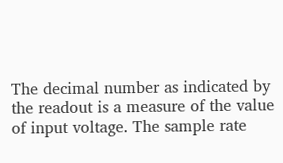The decimal number as indicated by the readout is a measure of the value of input voltage. The sample rate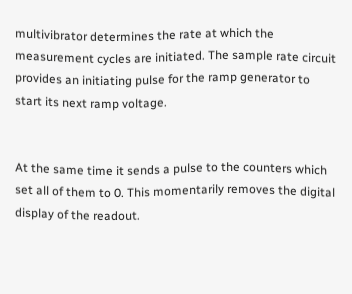multivibrator determines the rate at which the measurement cycles are initiated. The sample rate circuit provides an initiating pulse for the ramp generator to start its next ramp voltage.


At the same time it sends a pulse to the counters which set all of them to 0. This momentarily removes the digital display of the readout.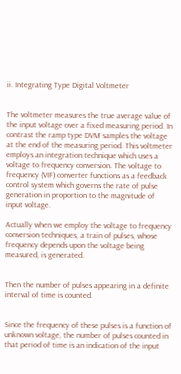ii. Integrating Type Digital Voltmeter


The voltmeter measures the true average value of the input voltage over a fixed measuring period. In contrast the ramp type DVM samples the voltage at the end of the measuring period. This voltmeter employs an integration technique which uses a voltage to frequency conversion. The voltage to frequency (VIF) converter functions as a feedback control system which governs the rate of pulse generation in proportion to the magnitude of input voltage.

Actually when we employ the voltage to frequency conversion techniques, a train of pulses, whose frequency depends upon the voltage being measured, is generated.


Then the number of pulses appearing in a definite interval of time is counted.


Since the frequency of these pulses is a function of unknown voltage, the number of pulses counted in that period of time is an indication of the input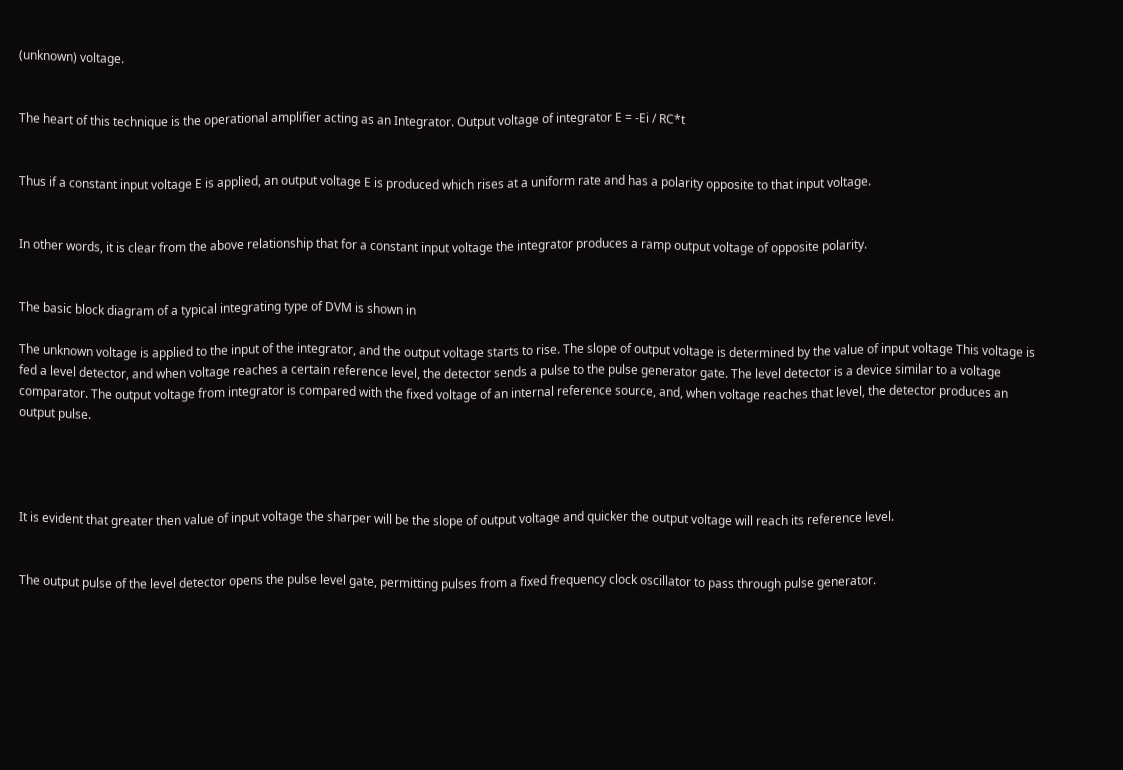(unknown) voltage.


The heart of this technique is the operational amplifier acting as an Integrator. Output voltage of integrator E = -Ei / RC*t


Thus if a constant input voltage E is applied, an output voltage E is produced which rises at a uniform rate and has a polarity opposite to that input voltage.


In other words, it is clear from the above relationship that for a constant input voltage the integrator produces a ramp output voltage of opposite polarity.


The basic block diagram of a typical integrating type of DVM is shown in

The unknown voltage is applied to the input of the integrator, and the output voltage starts to rise. The slope of output voltage is determined by the value of input voltage This voltage is fed a level detector, and when voltage reaches a certain reference level, the detector sends a pulse to the pulse generator gate. The level detector is a device similar to a voltage comparator. The output voltage from integrator is compared with the fixed voltage of an internal reference source, and, when voltage reaches that level, the detector produces an output pulse.




It is evident that greater then value of input voltage the sharper will be the slope of output voltage and quicker the output voltage will reach its reference level.


The output pulse of the level detector opens the pulse level gate, permitting pulses from a fixed frequency clock oscillator to pass through pulse generator.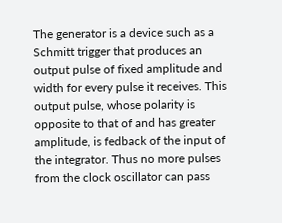The generator is a device such as a Schmitt trigger that produces an output pulse of fixed amplitude and width for every pulse it receives. This output pulse, whose polarity is opposite to that of and has greater amplitude, is fedback of the input of the integrator. Thus no more pulses from the clock oscillator can pass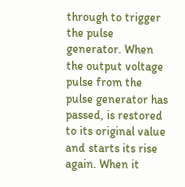through to trigger the pulse generator. When the output voltage pulse from the pulse generator has passed, is restored to its original value and starts its rise again. When it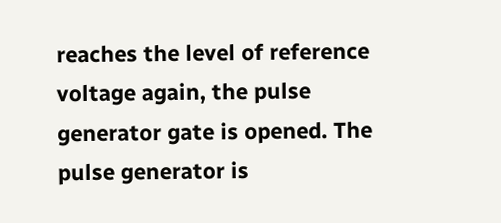reaches the level of reference voltage again, the pulse generator gate is opened. The pulse generator is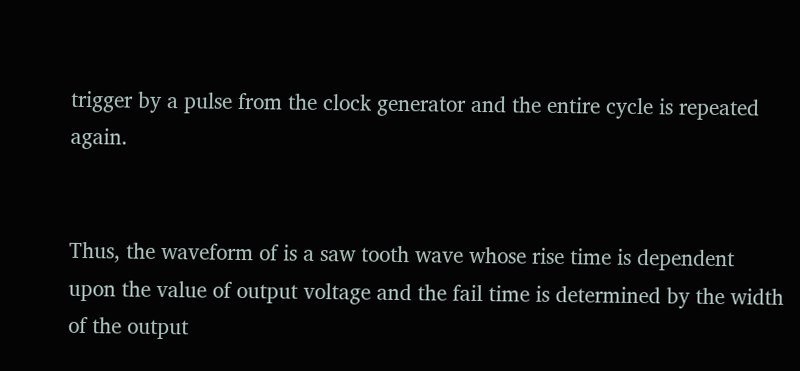trigger by a pulse from the clock generator and the entire cycle is repeated again.


Thus, the waveform of is a saw tooth wave whose rise time is dependent upon the value of output voltage and the fail time is determined by the width of the output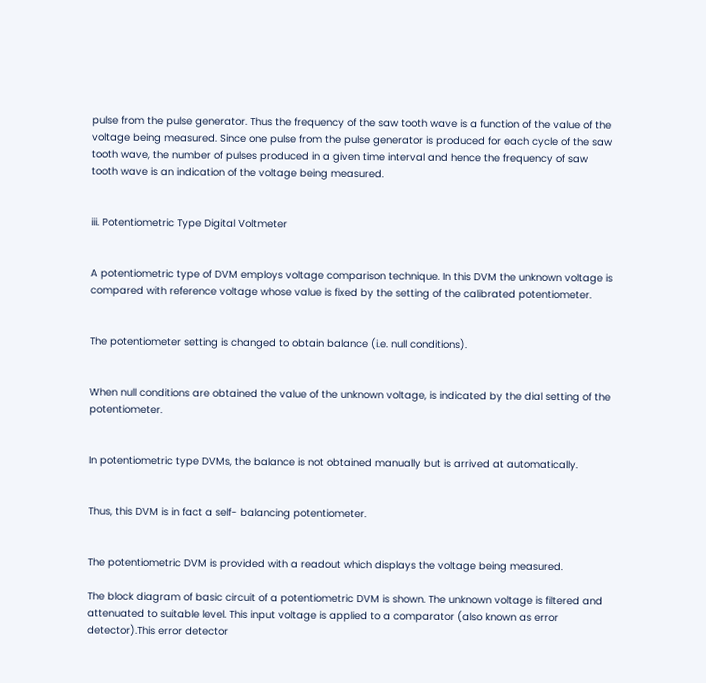pulse from the pulse generator. Thus the frequency of the saw tooth wave is a function of the value of the voltage being measured. Since one pulse from the pulse generator is produced for each cycle of the saw tooth wave, the number of pulses produced in a given time interval and hence the frequency of saw tooth wave is an indication of the voltage being measured.


iii. Potentiometric Type Digital Voltmeter


A potentiometric type of DVM employs voltage comparison technique. In this DVM the unknown voltage is compared with reference voltage whose value is fixed by the setting of the calibrated potentiometer.


The potentiometer setting is changed to obtain balance (i.e. null conditions).


When null conditions are obtained the value of the unknown voltage, is indicated by the dial setting of the potentiometer.


In potentiometric type DVMs, the balance is not obtained manually but is arrived at automatically.


Thus, this DVM is in fact a self- balancing potentiometer.


The potentiometric DVM is provided with a readout which displays the voltage being measured.

The block diagram of basic circuit of a potentiometric DVM is shown. The unknown voltage is filtered and attenuated to suitable level. This input voltage is applied to a comparator (also known as error detector).This error detector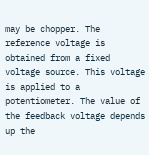may be chopper. The reference voltage is obtained from a fixed voltage source. This voltage is applied to a potentiometer. The value of the feedback voltage depends up the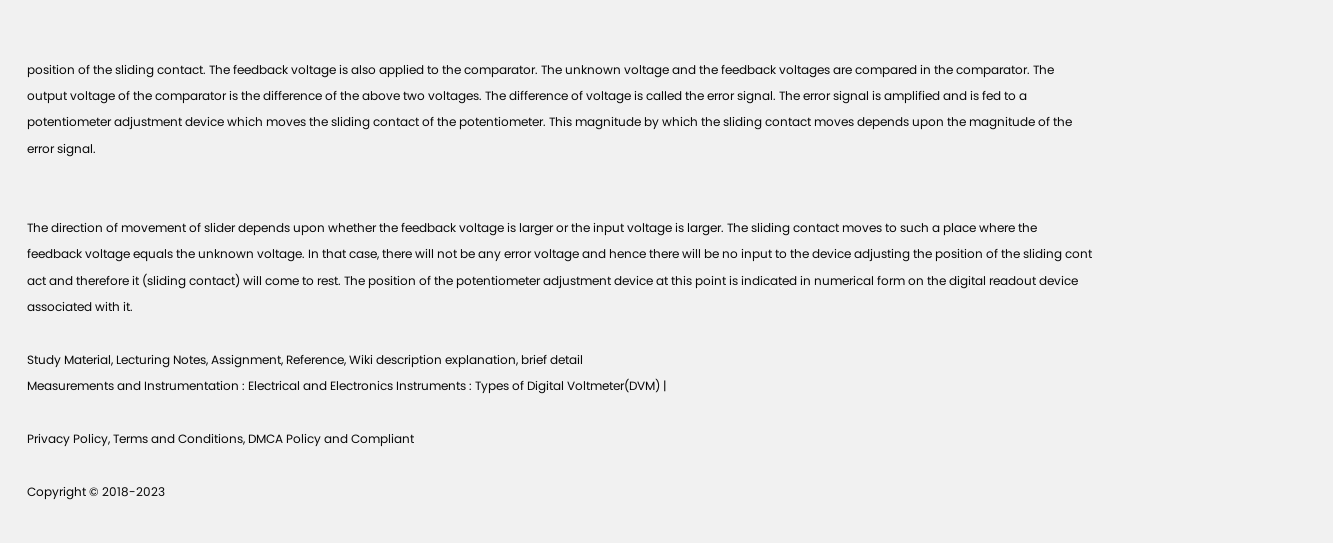position of the sliding contact. The feedback voltage is also applied to the comparator. The unknown voltage and the feedback voltages are compared in the comparator. The output voltage of the comparator is the difference of the above two voltages. The difference of voltage is called the error signal. The error signal is amplified and is fed to a potentiometer adjustment device which moves the sliding contact of the potentiometer. This magnitude by which the sliding contact moves depends upon the magnitude of the error signal.


The direction of movement of slider depends upon whether the feedback voltage is larger or the input voltage is larger. The sliding contact moves to such a place where the feedback voltage equals the unknown voltage. In that case, there will not be any error voltage and hence there will be no input to the device adjusting the position of the sliding cont act and therefore it (sliding contact) will come to rest. The position of the potentiometer adjustment device at this point is indicated in numerical form on the digital readout device associated with it.

Study Material, Lecturing Notes, Assignment, Reference, Wiki description explanation, brief detail
Measurements and Instrumentation : Electrical and Electronics Instruments : Types of Digital Voltmeter(DVM) |

Privacy Policy, Terms and Conditions, DMCA Policy and Compliant

Copyright © 2018-2023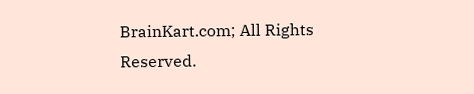BrainKart.com; All Rights Reserved.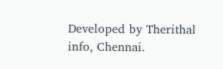Developed by Therithal info, Chennai.